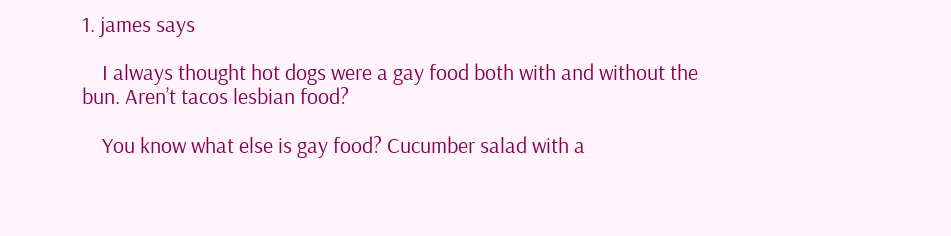1. james says

    I always thought hot dogs were a gay food both with and without the bun. Aren’t tacos lesbian food?

    You know what else is gay food? Cucumber salad with a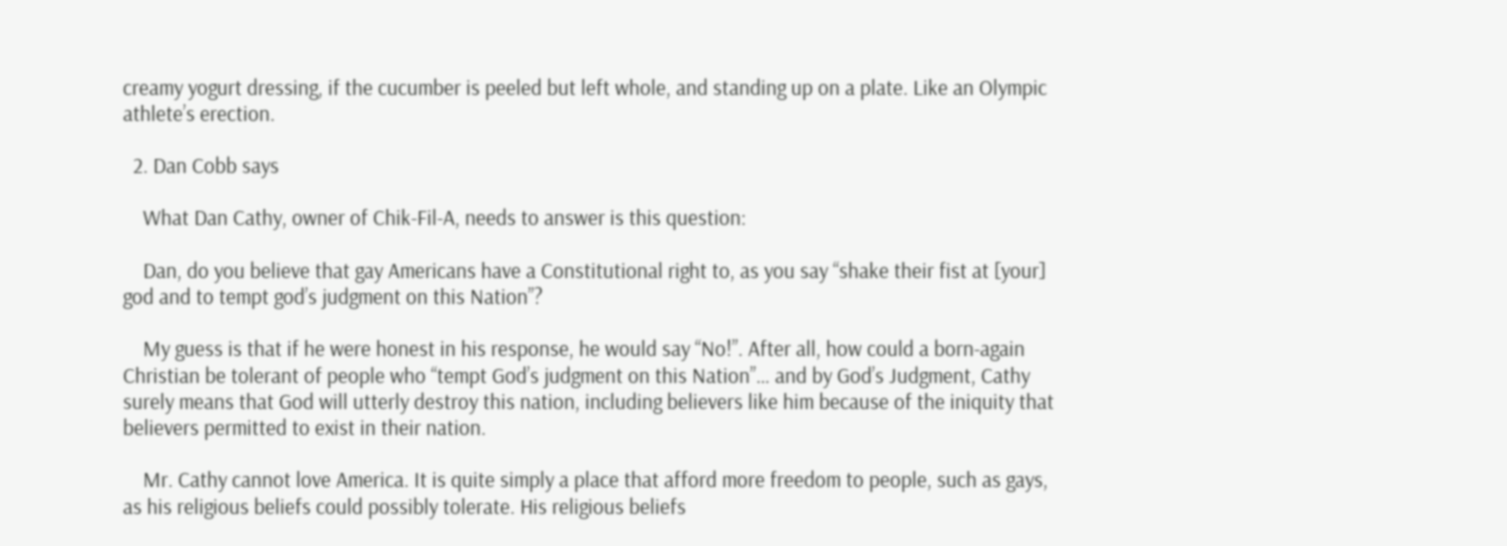creamy yogurt dressing, if the cucumber is peeled but left whole, and standing up on a plate. Like an Olympic athlete’s erection.

  2. Dan Cobb says

    What Dan Cathy, owner of Chik-Fil-A, needs to answer is this question:

    Dan, do you believe that gay Americans have a Constitutional right to, as you say “shake their fist at [your] god and to tempt god’s judgment on this Nation”?

    My guess is that if he were honest in his response, he would say “No!”. After all, how could a born-again Christian be tolerant of people who “tempt God’s judgment on this Nation”… and by God’s Judgment, Cathy surely means that God will utterly destroy this nation, including believers like him because of the iniquity that believers permitted to exist in their nation.

    Mr. Cathy cannot love America. It is quite simply a place that afford more freedom to people, such as gays, as his religious beliefs could possibly tolerate. His religious beliefs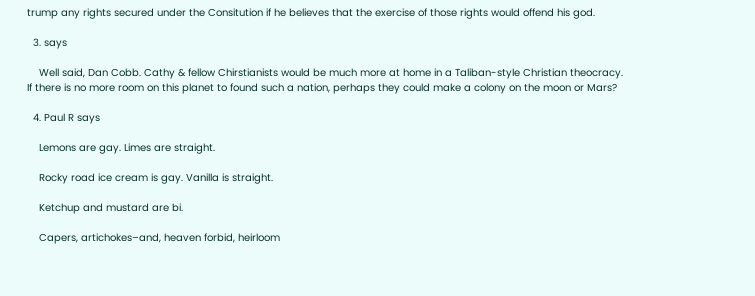trump any rights secured under the Consitution if he believes that the exercise of those rights would offend his god.

  3. says

    Well said, Dan Cobb. Cathy & fellow Chirstianists would be much more at home in a Taliban-style Christian theocracy. If there is no more room on this planet to found such a nation, perhaps they could make a colony on the moon or Mars?

  4. Paul R says

    Lemons are gay. Limes are straight.

    Rocky road ice cream is gay. Vanilla is straight.

    Ketchup and mustard are bi.

    Capers, artichokes–and, heaven forbid, heirloom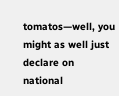tomatos—well, you might as well just declare on national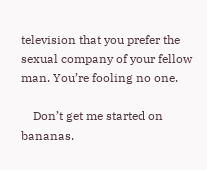television that you prefer the sexual company of your fellow man. You’re fooling no one.

    Don’t get me started on bananas.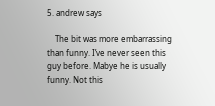5. andrew says

    The bit was more embarrassing than funny. I’ve never seen this guy before. Mabye he is usually funny. Not this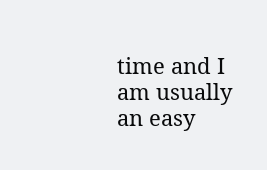time and I am usually an easy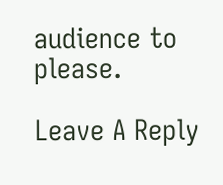audience to please.

Leave A Reply